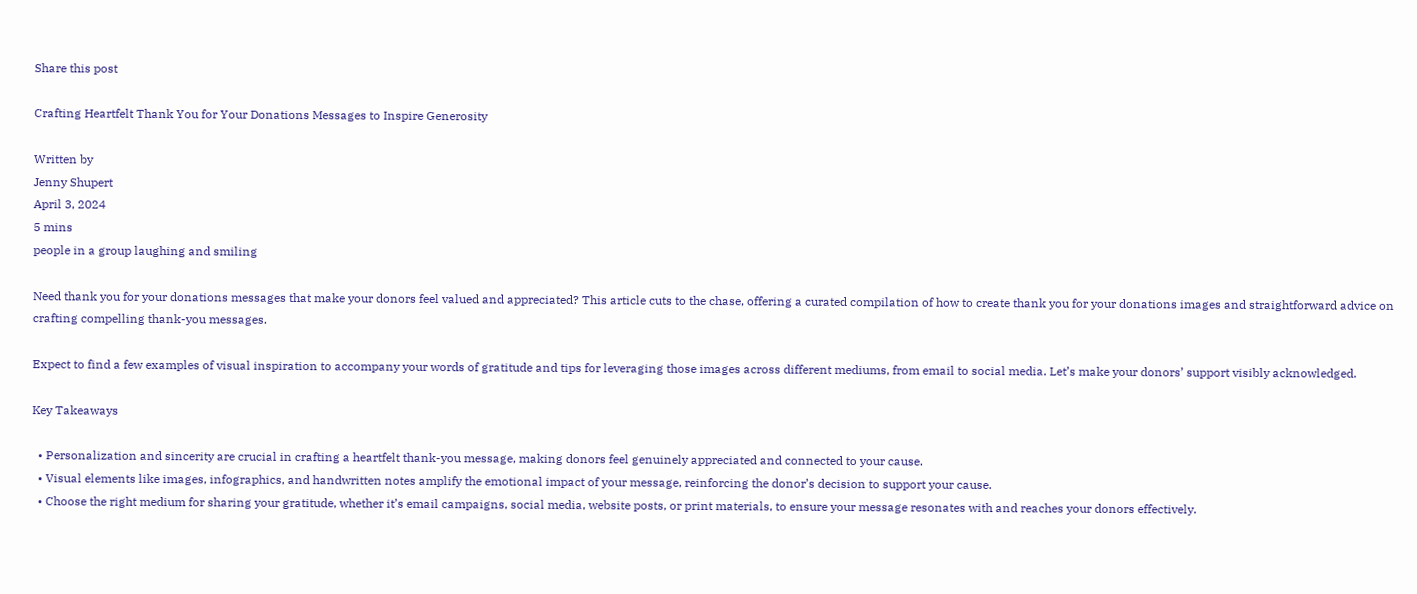Share this post

Crafting Heartfelt Thank You for Your Donations Messages to Inspire Generosity

Written by
Jenny Shupert
April 3, 2024
5 mins
people in a group laughing and smiling

Need thank you for your donations messages that make your donors feel valued and appreciated? This article cuts to the chase, offering a curated compilation of how to create thank you for your donations images and straightforward advice on crafting compelling thank-you messages.

Expect to find a few examples of visual inspiration to accompany your words of gratitude and tips for leveraging those images across different mediums, from email to social media. Let’s make your donors’ support visibly acknowledged.

Key Takeaways

  • Personalization and sincerity are crucial in crafting a heartfelt thank-you message, making donors feel genuinely appreciated and connected to your cause.
  • Visual elements like images, infographics, and handwritten notes amplify the emotional impact of your message, reinforcing the donor’s decision to support your cause.
  • Choose the right medium for sharing your gratitude, whether it’s email campaigns, social media, website posts, or print materials, to ensure your message resonates with and reaches your donors effectively.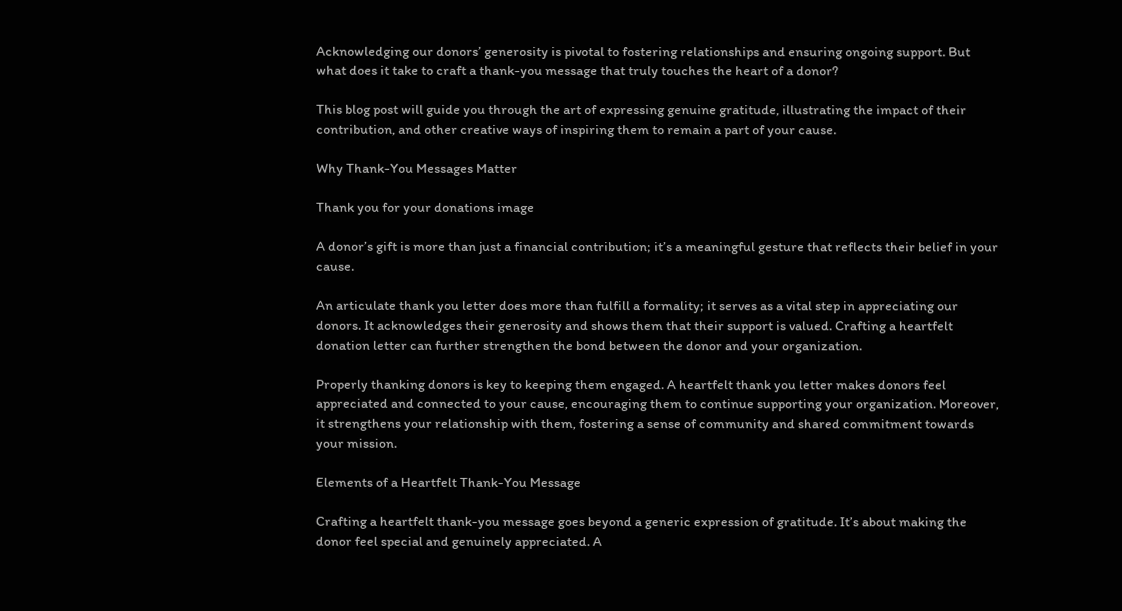Acknowledging our donors’ generosity is pivotal to fostering relationships and ensuring ongoing support. But what does it take to craft a thank-you message that truly touches the heart of a donor?

This blog post will guide you through the art of expressing genuine gratitude, illustrating the impact of their contribution, and other creative ways of inspiring them to remain a part of your cause.

Why Thank-You Messages Matter

Thank you for your donations image

A donor’s gift is more than just a financial contribution; it’s a meaningful gesture that reflects their belief in your cause.

An articulate thank you letter does more than fulfill a formality; it serves as a vital step in appreciating our donors. It acknowledges their generosity and shows them that their support is valued. Crafting a heartfelt donation letter can further strengthen the bond between the donor and your organization.

Properly thanking donors is key to keeping them engaged. A heartfelt thank you letter makes donors feel appreciated and connected to your cause, encouraging them to continue supporting your organization. Moreover, it strengthens your relationship with them, fostering a sense of community and shared commitment towards your mission.

Elements of a Heartfelt Thank-You Message

Crafting a heartfelt thank-you message goes beyond a generic expression of gratitude. It’s about making the donor feel special and genuinely appreciated. A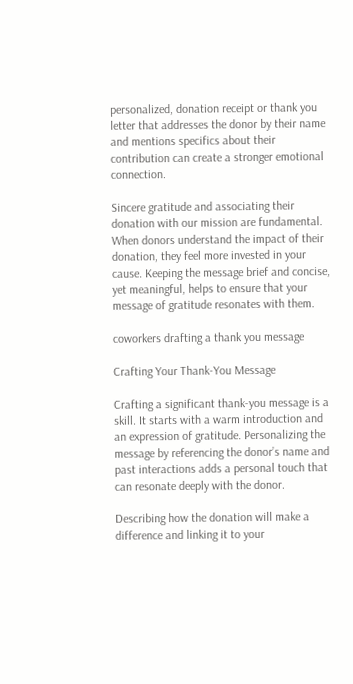personalized, donation receipt or thank you letter that addresses the donor by their name and mentions specifics about their contribution can create a stronger emotional connection.

Sincere gratitude and associating their donation with our mission are fundamental. When donors understand the impact of their donation, they feel more invested in your cause. Keeping the message brief and concise, yet meaningful, helps to ensure that your message of gratitude resonates with them.

coworkers drafting a thank you message

Crafting Your Thank-You Message

Crafting a significant thank-you message is a skill. It starts with a warm introduction and an expression of gratitude. Personalizing the message by referencing the donor’s name and past interactions adds a personal touch that can resonate deeply with the donor.

Describing how the donation will make a difference and linking it to your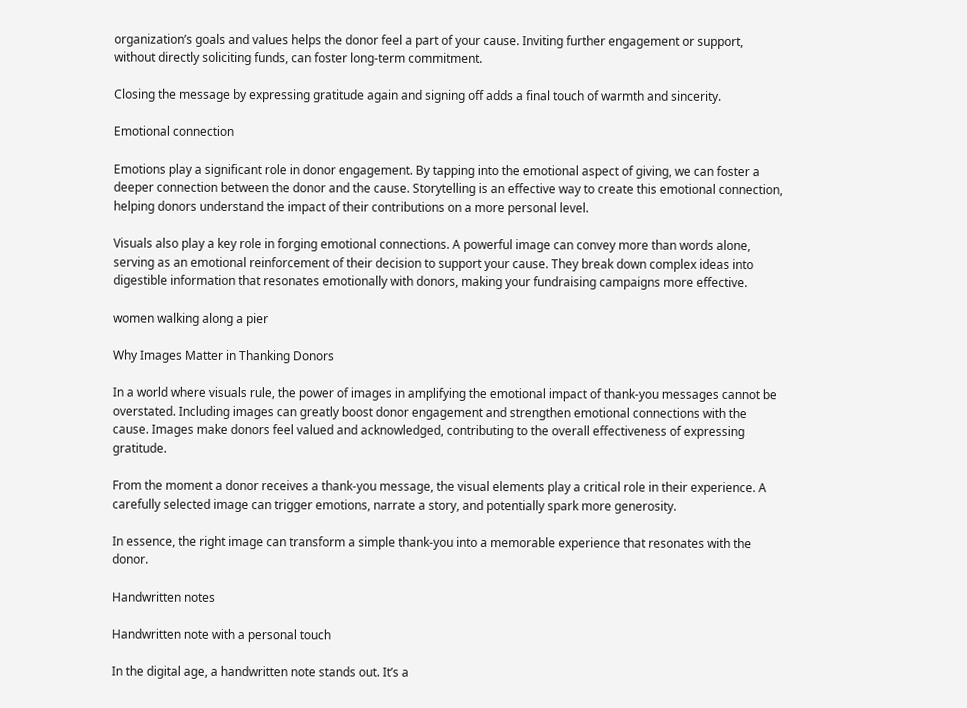organization’s goals and values helps the donor feel a part of your cause. Inviting further engagement or support, without directly soliciting funds, can foster long-term commitment.

Closing the message by expressing gratitude again and signing off adds a final touch of warmth and sincerity.

Emotional connection

Emotions play a significant role in donor engagement. By tapping into the emotional aspect of giving, we can foster a deeper connection between the donor and the cause. Storytelling is an effective way to create this emotional connection, helping donors understand the impact of their contributions on a more personal level.

Visuals also play a key role in forging emotional connections. A powerful image can convey more than words alone, serving as an emotional reinforcement of their decision to support your cause. They break down complex ideas into digestible information that resonates emotionally with donors, making your fundraising campaigns more effective.

women walking along a pier

Why Images Matter in Thanking Donors

In a world where visuals rule, the power of images in amplifying the emotional impact of thank-you messages cannot be overstated. Including images can greatly boost donor engagement and strengthen emotional connections with the cause. Images make donors feel valued and acknowledged, contributing to the overall effectiveness of expressing gratitude.

From the moment a donor receives a thank-you message, the visual elements play a critical role in their experience. A carefully selected image can trigger emotions, narrate a story, and potentially spark more generosity.

In essence, the right image can transform a simple thank-you into a memorable experience that resonates with the donor.

Handwritten notes

Handwritten note with a personal touch

In the digital age, a handwritten note stands out. It’s a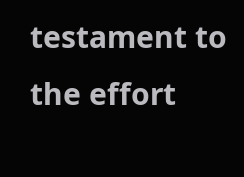testament to the effort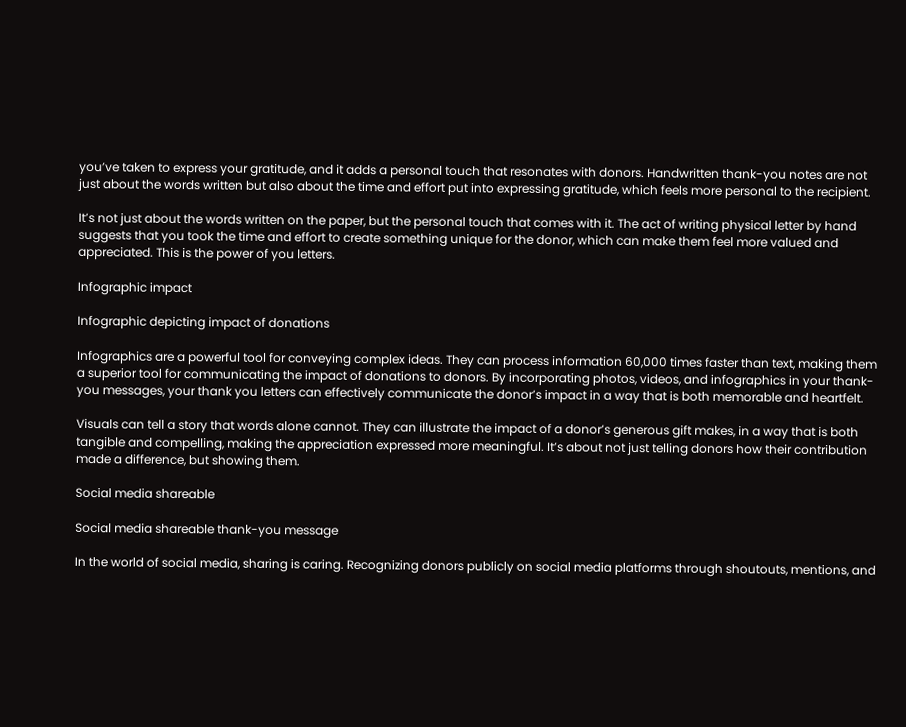you’ve taken to express your gratitude, and it adds a personal touch that resonates with donors. Handwritten thank-you notes are not just about the words written but also about the time and effort put into expressing gratitude, which feels more personal to the recipient.

It’s not just about the words written on the paper, but the personal touch that comes with it. The act of writing physical letter by hand suggests that you took the time and effort to create something unique for the donor, which can make them feel more valued and appreciated. This is the power of you letters.

Infographic impact

Infographic depicting impact of donations

Infographics are a powerful tool for conveying complex ideas. They can process information 60,000 times faster than text, making them a superior tool for communicating the impact of donations to donors. By incorporating photos, videos, and infographics in your thank-you messages, your thank you letters can effectively communicate the donor’s impact in a way that is both memorable and heartfelt.

Visuals can tell a story that words alone cannot. They can illustrate the impact of a donor’s generous gift makes, in a way that is both tangible and compelling, making the appreciation expressed more meaningful. It’s about not just telling donors how their contribution made a difference, but showing them.

Social media shareable

Social media shareable thank-you message

In the world of social media, sharing is caring. Recognizing donors publicly on social media platforms through shoutouts, mentions, and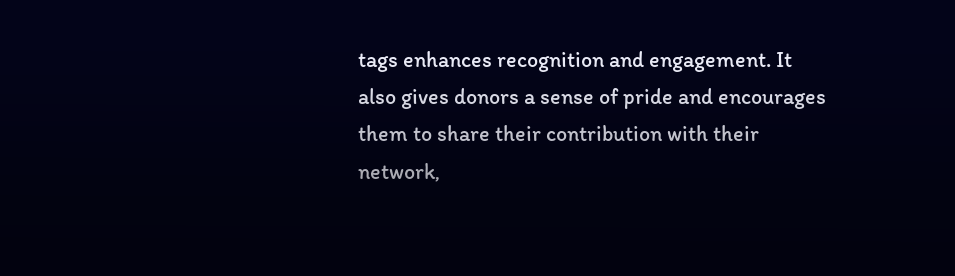tags enhances recognition and engagement. It also gives donors a sense of pride and encourages them to share their contribution with their network,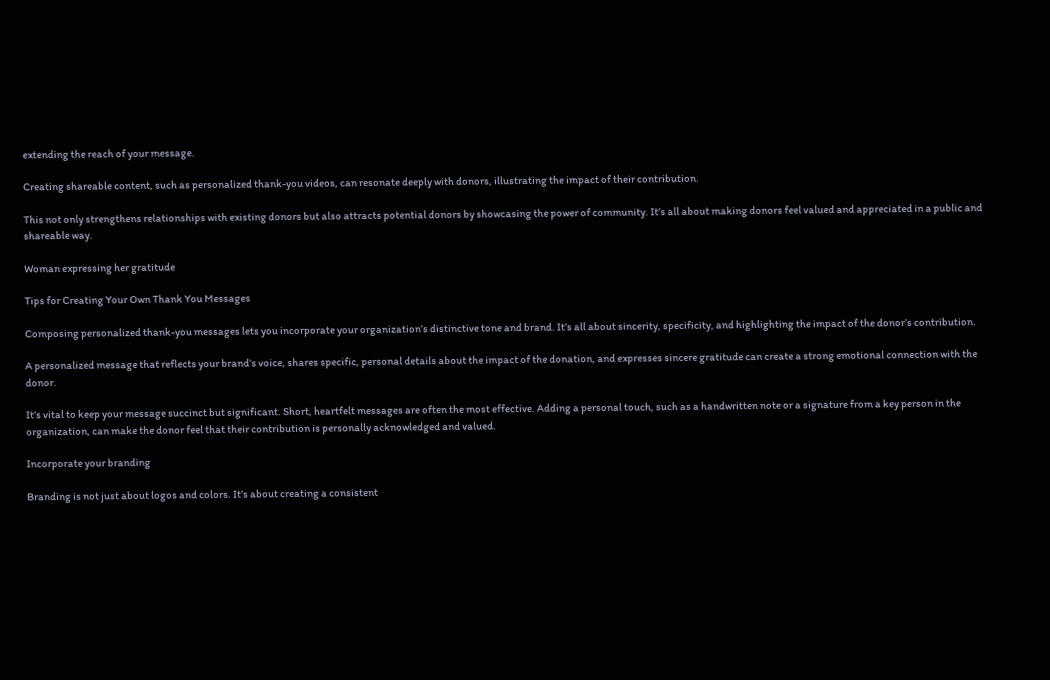extending the reach of your message.

Creating shareable content, such as personalized thank-you videos, can resonate deeply with donors, illustrating the impact of their contribution.

This not only strengthens relationships with existing donors but also attracts potential donors by showcasing the power of community. It’s all about making donors feel valued and appreciated in a public and shareable way.

Woman expressing her gratitude

Tips for Creating Your Own Thank You Messages

Composing personalized thank-you messages lets you incorporate your organization’s distinctive tone and brand. It’s all about sincerity, specificity, and highlighting the impact of the donor’s contribution.

A personalized message that reflects your brand’s voice, shares specific, personal details about the impact of the donation, and expresses sincere gratitude can create a strong emotional connection with the donor.

It’s vital to keep your message succinct but significant. Short, heartfelt messages are often the most effective. Adding a personal touch, such as a handwritten note or a signature from a key person in the organization, can make the donor feel that their contribution is personally acknowledged and valued.

Incorporate your branding

Branding is not just about logos and colors. It’s about creating a consistent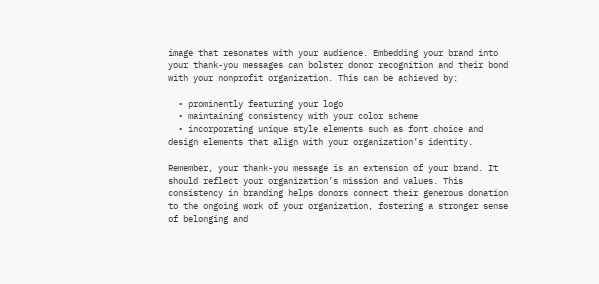image that resonates with your audience. Embedding your brand into your thank-you messages can bolster donor recognition and their bond with your nonprofit organization. This can be achieved by:

  • prominently featuring your logo
  • maintaining consistency with your color scheme
  • incorporating unique style elements such as font choice and design elements that align with your organization’s identity.

Remember, your thank-you message is an extension of your brand. It should reflect your organization’s mission and values. This consistency in branding helps donors connect their generous donation to the ongoing work of your organization, fostering a stronger sense of belonging and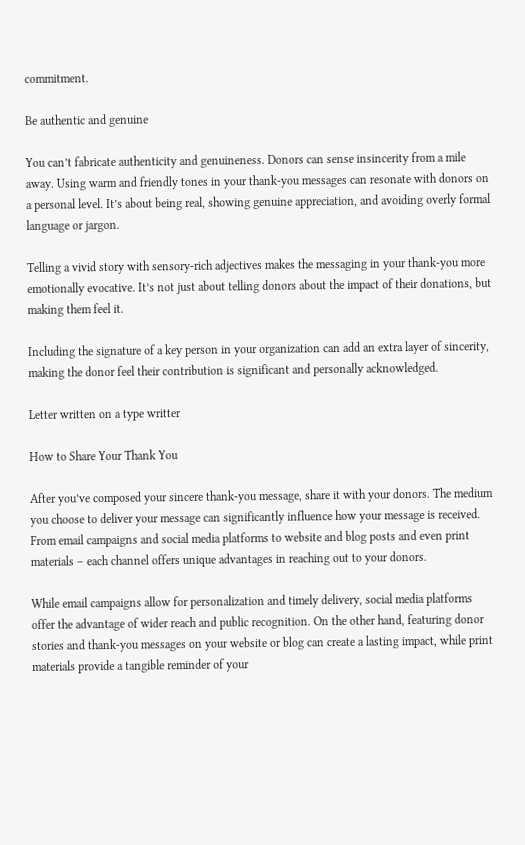commitment.

Be authentic and genuine

You can’t fabricate authenticity and genuineness. Donors can sense insincerity from a mile away. Using warm and friendly tones in your thank-you messages can resonate with donors on a personal level. It’s about being real, showing genuine appreciation, and avoiding overly formal language or jargon.

Telling a vivid story with sensory-rich adjectives makes the messaging in your thank-you more emotionally evocative. It’s not just about telling donors about the impact of their donations, but making them feel it.

Including the signature of a key person in your organization can add an extra layer of sincerity, making the donor feel their contribution is significant and personally acknowledged.

Letter written on a type writter

How to Share Your Thank You

After you’ve composed your sincere thank-you message, share it with your donors. The medium you choose to deliver your message can significantly influence how your message is received. From email campaigns and social media platforms to website and blog posts and even print materials – each channel offers unique advantages in reaching out to your donors.

While email campaigns allow for personalization and timely delivery, social media platforms offer the advantage of wider reach and public recognition. On the other hand, featuring donor stories and thank-you messages on your website or blog can create a lasting impact, while print materials provide a tangible reminder of your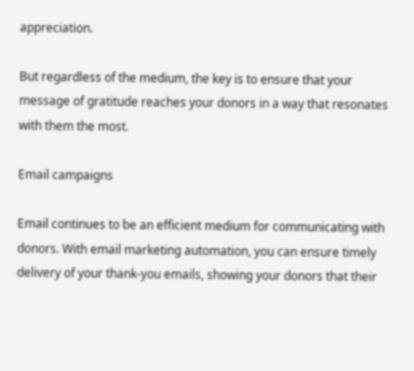appreciation.

But regardless of the medium, the key is to ensure that your message of gratitude reaches your donors in a way that resonates with them the most.

Email campaigns

Email continues to be an efficient medium for communicating with donors. With email marketing automation, you can ensure timely delivery of your thank-you emails, showing your donors that their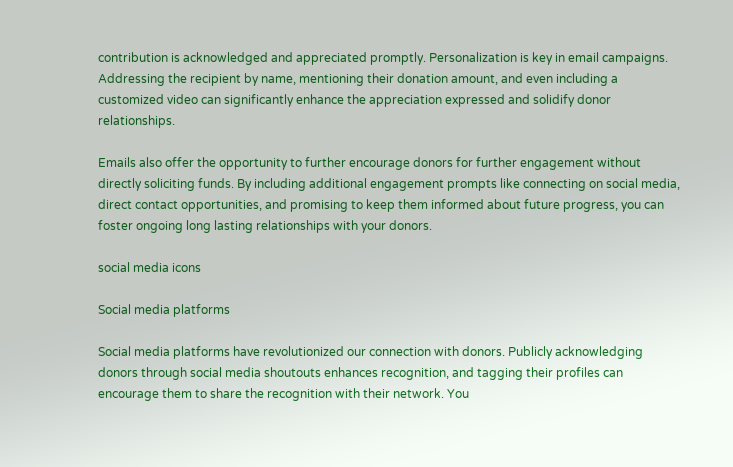contribution is acknowledged and appreciated promptly. Personalization is key in email campaigns. Addressing the recipient by name, mentioning their donation amount, and even including a customized video can significantly enhance the appreciation expressed and solidify donor relationships.

Emails also offer the opportunity to further encourage donors for further engagement without directly soliciting funds. By including additional engagement prompts like connecting on social media, direct contact opportunities, and promising to keep them informed about future progress, you can foster ongoing long lasting relationships with your donors.

social media icons

Social media platforms

Social media platforms have revolutionized our connection with donors. Publicly acknowledging donors through social media shoutouts enhances recognition, and tagging their profiles can encourage them to share the recognition with their network. You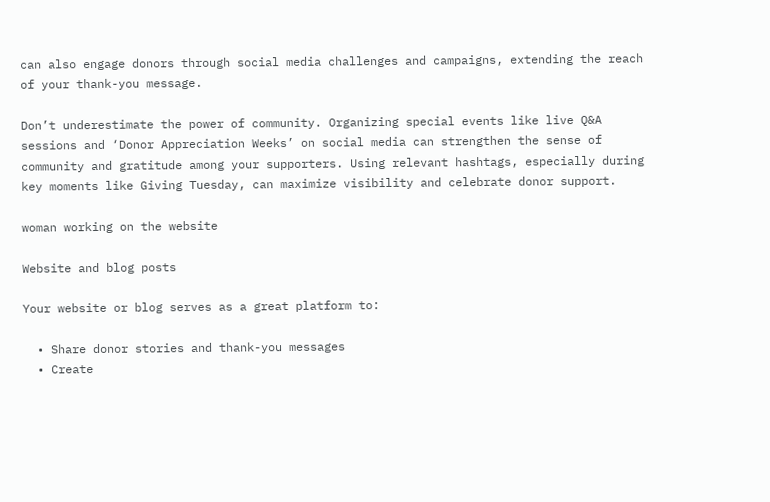can also engage donors through social media challenges and campaigns, extending the reach of your thank-you message.

Don’t underestimate the power of community. Organizing special events like live Q&A sessions and ‘Donor Appreciation Weeks’ on social media can strengthen the sense of community and gratitude among your supporters. Using relevant hashtags, especially during key moments like Giving Tuesday, can maximize visibility and celebrate donor support.

woman working on the website

Website and blog posts

Your website or blog serves as a great platform to:

  • Share donor stories and thank-you messages
  • Create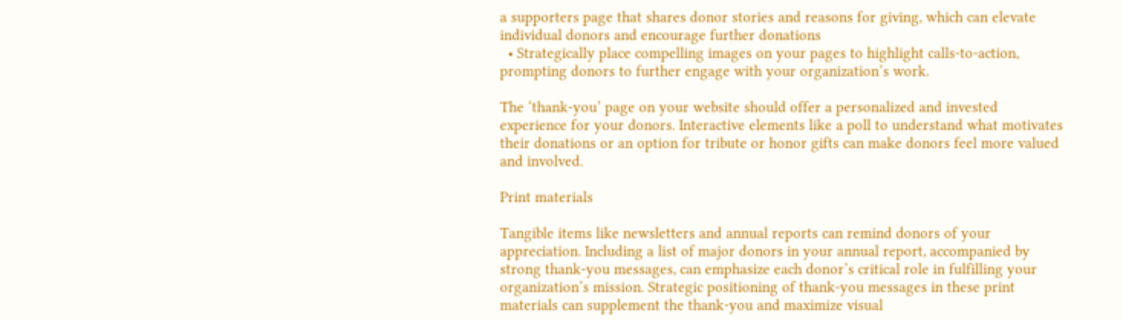a supporters page that shares donor stories and reasons for giving, which can elevate individual donors and encourage further donations
  • Strategically place compelling images on your pages to highlight calls-to-action, prompting donors to further engage with your organization’s work.

The ‘thank-you’ page on your website should offer a personalized and invested experience for your donors. Interactive elements like a poll to understand what motivates their donations or an option for tribute or honor gifts can make donors feel more valued and involved.

Print materials

Tangible items like newsletters and annual reports can remind donors of your appreciation. Including a list of major donors in your annual report, accompanied by strong thank-you messages, can emphasize each donor’s critical role in fulfilling your organization’s mission. Strategic positioning of thank-you messages in these print materials can supplement the thank-you and maximize visual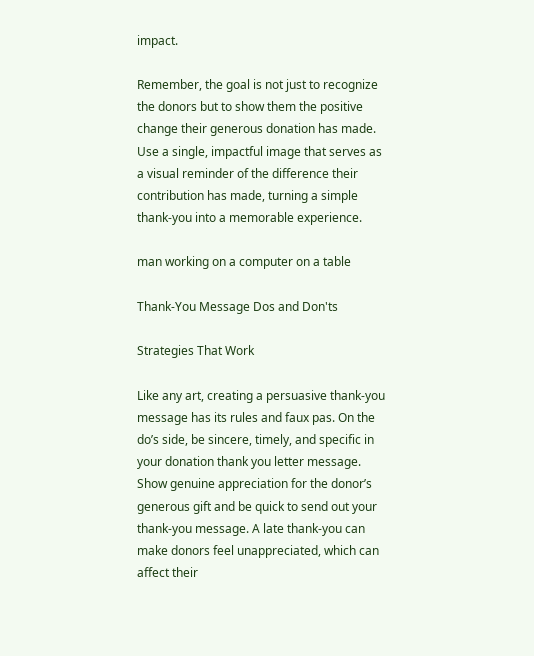impact.

Remember, the goal is not just to recognize the donors but to show them the positive change their generous donation has made. Use a single, impactful image that serves as a visual reminder of the difference their contribution has made, turning a simple thank-you into a memorable experience.

man working on a computer on a table

Thank-You Message Dos and Don'ts

Strategies That Work

Like any art, creating a persuasive thank-you message has its rules and faux pas. On the do’s side, be sincere, timely, and specific in your donation thank you letter message. Show genuine appreciation for the donor’s generous gift and be quick to send out your thank-you message. A late thank-you can make donors feel unappreciated, which can affect their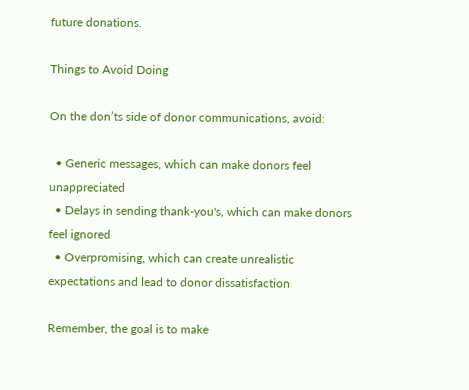future donations.

Things to Avoid Doing

On the don’ts side of donor communications, avoid:

  • Generic messages, which can make donors feel unappreciated
  • Delays in sending thank-you's, which can make donors feel ignored
  • Overpromising, which can create unrealistic expectations and lead to donor dissatisfaction

Remember, the goal is to make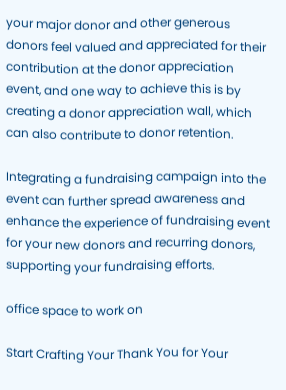your major donor and other generous donors feel valued and appreciated for their contribution at the donor appreciation event, and one way to achieve this is by creating a donor appreciation wall, which can also contribute to donor retention.

Integrating a fundraising campaign into the event can further spread awareness and enhance the experience of fundraising event for your new donors and recurring donors, supporting your fundraising efforts.

office space to work on

Start Crafting Your Thank You for Your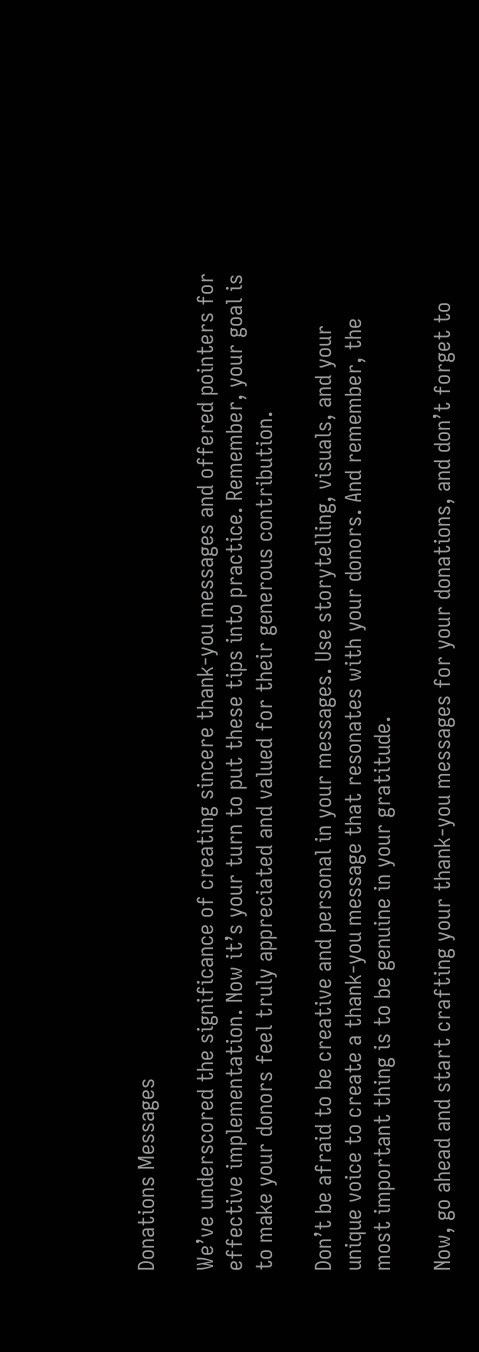Donations Messages

We’ve underscored the significance of creating sincere thank-you messages and offered pointers for effective implementation. Now it’s your turn to put these tips into practice. Remember, your goal is to make your donors feel truly appreciated and valued for their generous contribution.

Don’t be afraid to be creative and personal in your messages. Use storytelling, visuals, and your unique voice to create a thank-you message that resonates with your donors. And remember, the most important thing is to be genuine in your gratitude.

Now, go ahead and start crafting your thank-you messages for your donations, and don’t forget to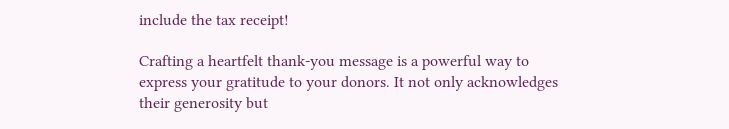include the tax receipt!

Crafting a heartfelt thank-you message is a powerful way to express your gratitude to your donors. It not only acknowledges their generosity but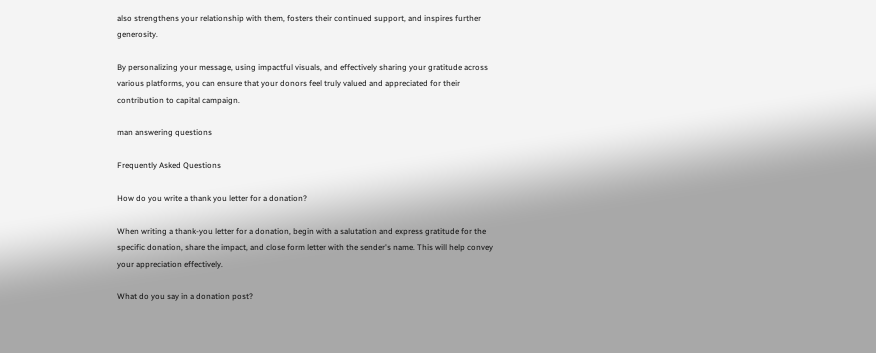also strengthens your relationship with them, fosters their continued support, and inspires further generosity.

By personalizing your message, using impactful visuals, and effectively sharing your gratitude across various platforms, you can ensure that your donors feel truly valued and appreciated for their contribution to capital campaign.

man answering questions

Frequently Asked Questions

How do you write a thank you letter for a donation?

When writing a thank-you letter for a donation, begin with a salutation and express gratitude for the specific donation, share the impact, and close form letter with the sender's name. This will help convey your appreciation effectively.

What do you say in a donation post?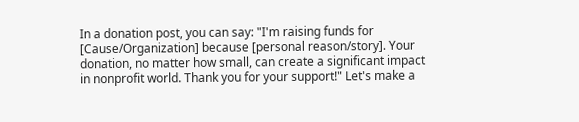In a donation post, you can say: "I'm raising funds for [Cause/Organization] because [personal reason/story]. Your donation, no matter how small, can create a significant impact in nonprofit world. Thank you for your support!" Let's make a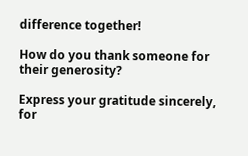difference together!

How do you thank someone for their generosity?

Express your gratitude sincerely, for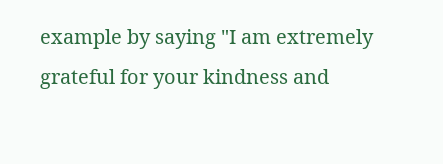example by saying "I am extremely grateful for your kindness and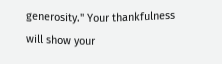generosity." Your thankfulness will show your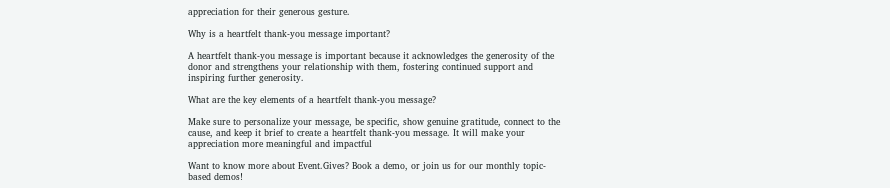appreciation for their generous gesture.

Why is a heartfelt thank-you message important?

A heartfelt thank-you message is important because it acknowledges the generosity of the donor and strengthens your relationship with them, fostering continued support and inspiring further generosity.

What are the key elements of a heartfelt thank-you message?

Make sure to personalize your message, be specific, show genuine gratitude, connect to the cause, and keep it brief to create a heartfelt thank-you message. It will make your appreciation more meaningful and impactful

Want to know more about Event.Gives? Book a demo, or join us for our monthly topic-based demos!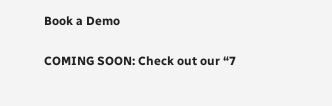Book a Demo

COMING SOON: Check out our “7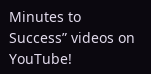Minutes to Success” videos on YouTube!